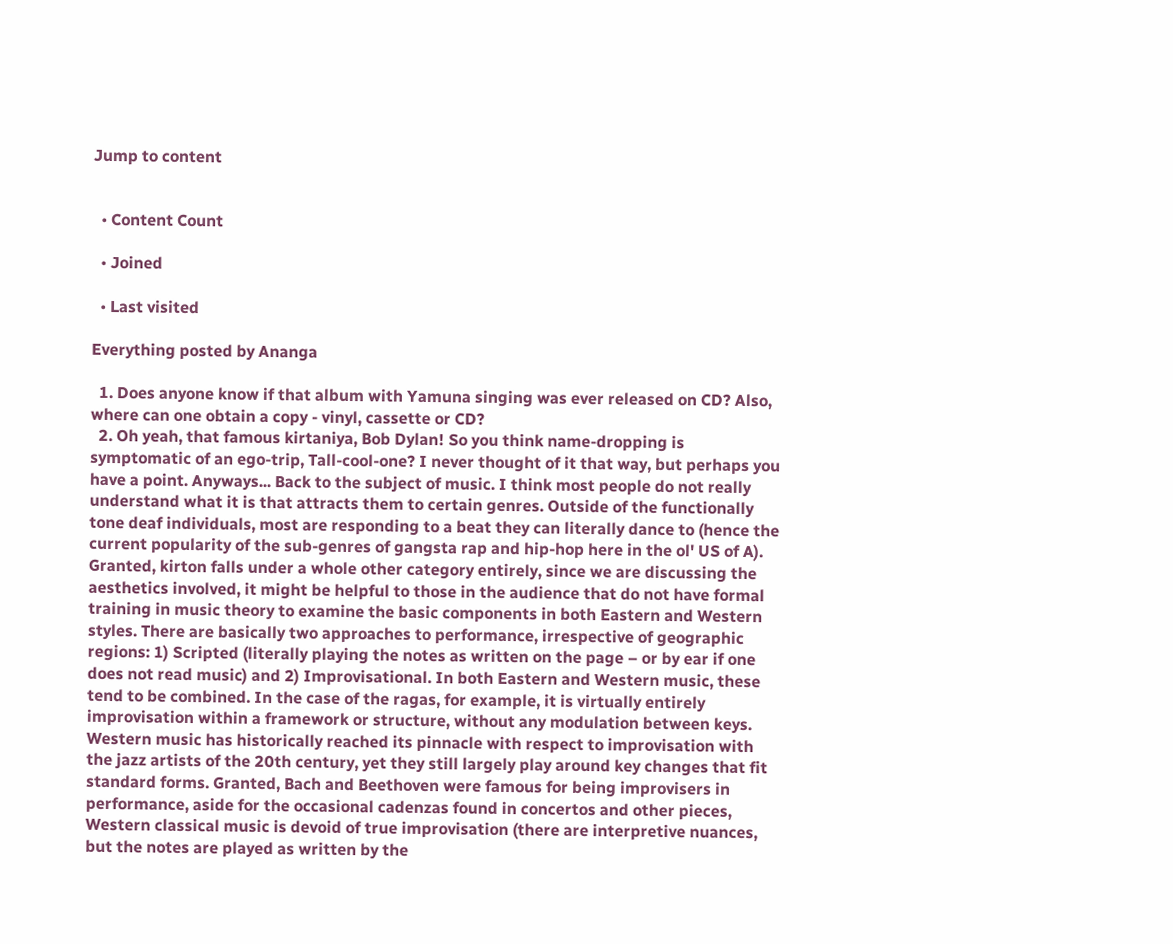Jump to content


  • Content Count

  • Joined

  • Last visited

Everything posted by Ananga

  1. Does anyone know if that album with Yamuna singing was ever released on CD? Also, where can one obtain a copy - vinyl, cassette or CD?
  2. Oh yeah, that famous kirtaniya, Bob Dylan! So you think name-dropping is symptomatic of an ego-trip, Tall-cool-one? I never thought of it that way, but perhaps you have a point. Anyways... Back to the subject of music. I think most people do not really understand what it is that attracts them to certain genres. Outside of the functionally tone deaf individuals, most are responding to a beat they can literally dance to (hence the current popularity of the sub-genres of gangsta rap and hip-hop here in the ol' US of A). Granted, kirton falls under a whole other category entirely, since we are discussing the aesthetics involved, it might be helpful to those in the audience that do not have formal training in music theory to examine the basic components in both Eastern and Western styles. There are basically two approaches to performance, irrespective of geographic regions: 1) Scripted (literally playing the notes as written on the page – or by ear if one does not read music) and 2) Improvisational. In both Eastern and Western music, these tend to be combined. In the case of the ragas, for example, it is virtually entirely improvisation within a framework or structure, without any modulation between keys. Western music has historically reached its pinnacle with respect to improvisation with the jazz artists of the 20th century, yet they still largely play around key changes that fit standard forms. Granted, Bach and Beethoven were famous for being improvisers in performance, aside for the occasional cadenzas found in concertos and other pieces, Western classical music is devoid of true improvisation (there are interpretive nuances, but the notes are played as written by the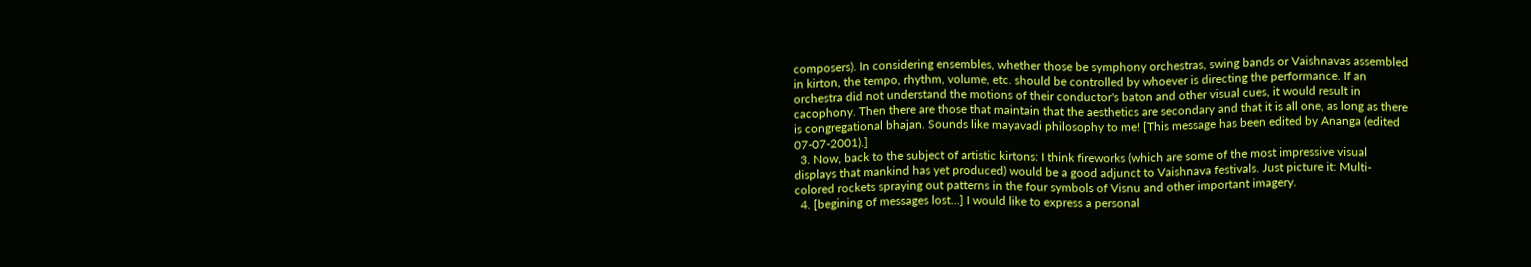composers). In considering ensembles, whether those be symphony orchestras, swing bands or Vaishnavas assembled in kirton, the tempo, rhythm, volume, etc. should be controlled by whoever is directing the performance. If an orchestra did not understand the motions of their conductor's baton and other visual cues, it would result in cacophony. Then there are those that maintain that the aesthetics are secondary and that it is all one, as long as there is congregational bhajan. Sounds like mayavadi philosophy to me! [This message has been edited by Ananga (edited 07-07-2001).]
  3. Now, back to the subject of artistic kirtons: I think fireworks (which are some of the most impressive visual displays that mankind has yet produced) would be a good adjunct to Vaishnava festivals. Just picture it: Multi-colored rockets spraying out patterns in the four symbols of Visnu and other important imagery.
  4. [begining of messages lost...] I would like to express a personal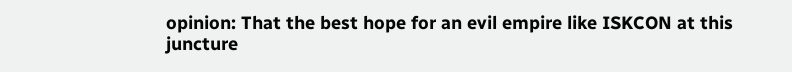opinion: That the best hope for an evil empire like ISKCON at this juncture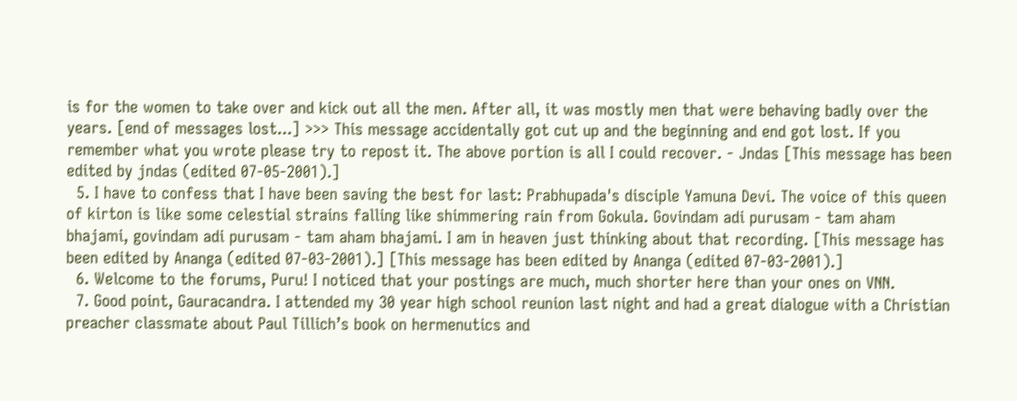is for the women to take over and kick out all the men. After all, it was mostly men that were behaving badly over the years. [end of messages lost...] >>> This message accidentally got cut up and the beginning and end got lost. If you remember what you wrote please try to repost it. The above portion is all I could recover. - Jndas [This message has been edited by jndas (edited 07-05-2001).]
  5. I have to confess that I have been saving the best for last: Prabhupada's disciple Yamuna Devi. The voice of this queen of kirton is like some celestial strains falling like shimmering rain from Gokula. Govindam adi purusam - tam aham bhajami, govindam adi purusam - tam aham bhajami. I am in heaven just thinking about that recording. [This message has been edited by Ananga (edited 07-03-2001).] [This message has been edited by Ananga (edited 07-03-2001).]
  6. Welcome to the forums, Puru! I noticed that your postings are much, much shorter here than your ones on VNN.
  7. Good point, Gauracandra. I attended my 30 year high school reunion last night and had a great dialogue with a Christian preacher classmate about Paul Tillich’s book on hermenutics and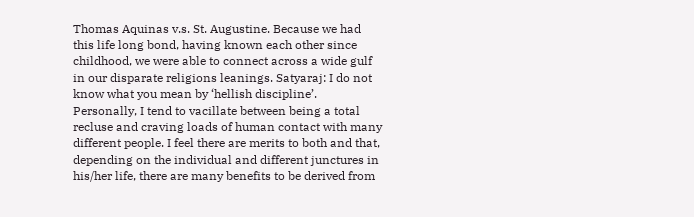Thomas Aquinas v.s. St. Augustine. Because we had this life long bond, having known each other since childhood, we were able to connect across a wide gulf in our disparate religions leanings. Satyaraj: I do not know what you mean by ‘hellish discipline’. Personally, I tend to vacillate between being a total recluse and craving loads of human contact with many different people. I feel there are merits to both and that, depending on the individual and different junctures in his/her life, there are many benefits to be derived from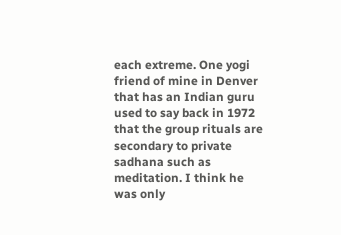each extreme. One yogi friend of mine in Denver that has an Indian guru used to say back in 1972 that the group rituals are secondary to private sadhana such as meditation. I think he was only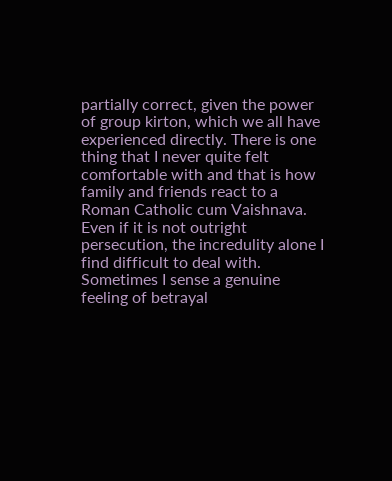partially correct, given the power of group kirton, which we all have experienced directly. There is one thing that I never quite felt comfortable with and that is how family and friends react to a Roman Catholic cum Vaishnava. Even if it is not outright persecution, the incredulity alone I find difficult to deal with. Sometimes I sense a genuine feeling of betrayal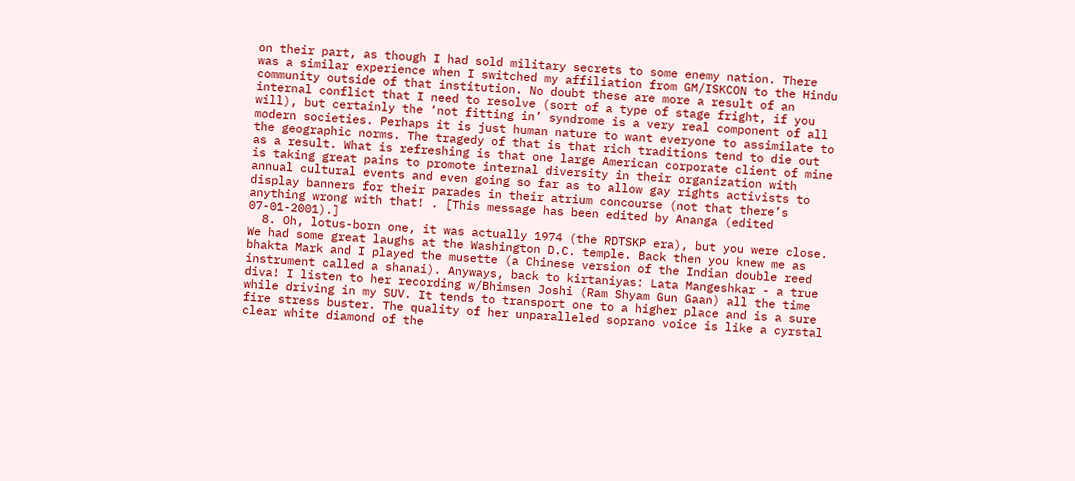on their part, as though I had sold military secrets to some enemy nation. There was a similar experience when I switched my affiliation from GM/ISKCON to the Hindu community outside of that institution. No doubt these are more a result of an internal conflict that I need to resolve (sort of a type of stage fright, if you will), but certainly the ‘not fitting in’ syndrome is a very real component of all modern societies. Perhaps it is just human nature to want everyone to assimilate to the geographic norms. The tragedy of that is that rich traditions tend to die out as a result. What is refreshing is that one large American corporate client of mine is taking great pains to promote internal diversity in their organization with annual cultural events and even going so far as to allow gay rights activists to display banners for their parades in their atrium concourse (not that there’s anything wrong with that! . [This message has been edited by Ananga (edited 07-01-2001).]
  8. Oh, lotus-born one, it was actually 1974 (the RDTSKP era), but you were close. We had some great laughs at the Washington D.C. temple. Back then you knew me as bhakta Mark and I played the musette (a Chinese version of the Indian double reed instrument called a shanai). Anyways, back to kirtaniyas: Lata Mangeshkar - a true diva! I listen to her recording w/Bhimsen Joshi (Ram Shyam Gun Gaan) all the time while driving in my SUV. It tends to transport one to a higher place and is a sure fire stress buster. The quality of her unparalleled soprano voice is like a cyrstal clear white diamond of the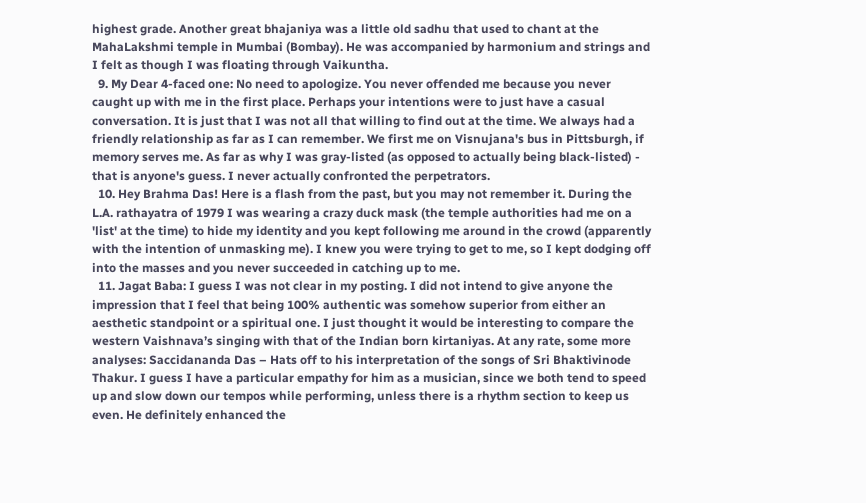highest grade. Another great bhajaniya was a little old sadhu that used to chant at the MahaLakshmi temple in Mumbai (Bombay). He was accompanied by harmonium and strings and I felt as though I was floating through Vaikuntha.
  9. My Dear 4-faced one: No need to apologize. You never offended me because you never caught up with me in the first place. Perhaps your intentions were to just have a casual conversation. It is just that I was not all that willing to find out at the time. We always had a friendly relationship as far as I can remember. We first me on Visnujana's bus in Pittsburgh, if memory serves me. As far as why I was gray-listed (as opposed to actually being black-listed) - that is anyone's guess. I never actually confronted the perpetrators.
  10. Hey Brahma Das! Here is a flash from the past, but you may not remember it. During the L.A. rathayatra of 1979 I was wearing a crazy duck mask (the temple authorities had me on a 'list' at the time) to hide my identity and you kept following me around in the crowd (apparently with the intention of unmasking me). I knew you were trying to get to me, so I kept dodging off into the masses and you never succeeded in catching up to me.
  11. Jagat Baba: I guess I was not clear in my posting. I did not intend to give anyone the impression that I feel that being 100% authentic was somehow superior from either an aesthetic standpoint or a spiritual one. I just thought it would be interesting to compare the western Vaishnava’s singing with that of the Indian born kirtaniyas. At any rate, some more analyses: Saccidananda Das – Hats off to his interpretation of the songs of Sri Bhaktivinode Thakur. I guess I have a particular empathy for him as a musician, since we both tend to speed up and slow down our tempos while performing, unless there is a rhythm section to keep us even. He definitely enhanced the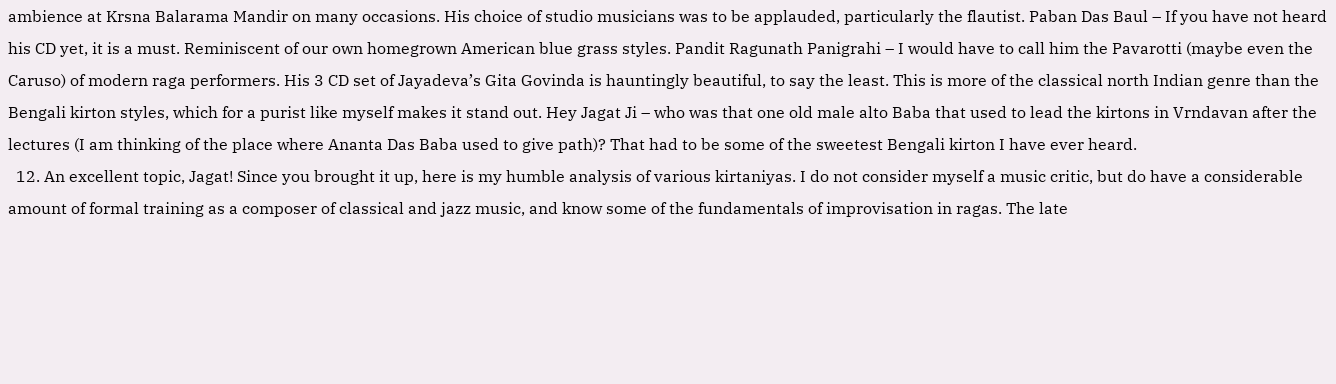ambience at Krsna Balarama Mandir on many occasions. His choice of studio musicians was to be applauded, particularly the flautist. Paban Das Baul – If you have not heard his CD yet, it is a must. Reminiscent of our own homegrown American blue grass styles. Pandit Ragunath Panigrahi – I would have to call him the Pavarotti (maybe even the Caruso) of modern raga performers. His 3 CD set of Jayadeva’s Gita Govinda is hauntingly beautiful, to say the least. This is more of the classical north Indian genre than the Bengali kirton styles, which for a purist like myself makes it stand out. Hey Jagat Ji – who was that one old male alto Baba that used to lead the kirtons in Vrndavan after the lectures (I am thinking of the place where Ananta Das Baba used to give path)? That had to be some of the sweetest Bengali kirton I have ever heard.
  12. An excellent topic, Jagat! Since you brought it up, here is my humble analysis of various kirtaniyas. I do not consider myself a music critic, but do have a considerable amount of formal training as a composer of classical and jazz music, and know some of the fundamentals of improvisation in ragas. The late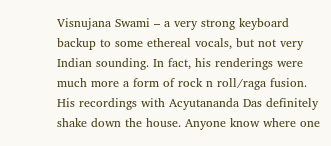Visnujana Swami – a very strong keyboard backup to some ethereal vocals, but not very Indian sounding. In fact, his renderings were much more a form of rock n roll/raga fusion. His recordings with Acyutananda Das definitely shake down the house. Anyone know where one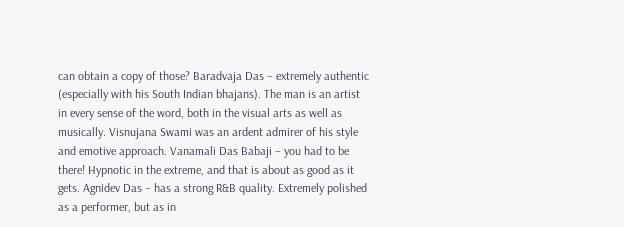can obtain a copy of those? Baradvaja Das – extremely authentic (especially with his South Indian bhajans). The man is an artist in every sense of the word, both in the visual arts as well as musically. Visnujana Swami was an ardent admirer of his style and emotive approach. Vanamali Das Babaji – you had to be there! Hypnotic in the extreme, and that is about as good as it gets. Agnidev Das – has a strong R&B quality. Extremely polished as a performer, but as in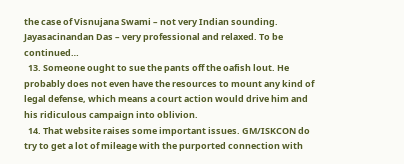the case of Visnujana Swami – not very Indian sounding. Jayasacinandan Das – very professional and relaxed. To be continued…
  13. Someone ought to sue the pants off the oafish lout. He probably does not even have the resources to mount any kind of legal defense, which means a court action would drive him and his ridiculous campaign into oblivion.
  14. That website raises some important issues. GM/ISKCON do try to get a lot of mileage with the purported connection with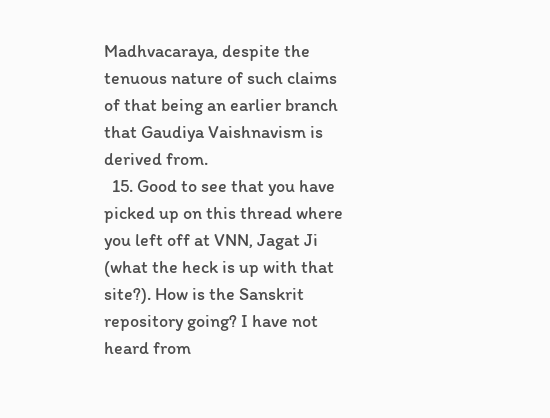Madhvacaraya, despite the tenuous nature of such claims of that being an earlier branch that Gaudiya Vaishnavism is derived from.
  15. Good to see that you have picked up on this thread where you left off at VNN, Jagat Ji (what the heck is up with that site?). How is the Sanskrit repository going? I have not heard from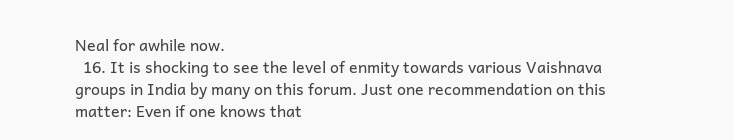Neal for awhile now.
  16. It is shocking to see the level of enmity towards various Vaishnava groups in India by many on this forum. Just one recommendation on this matter: Even if one knows that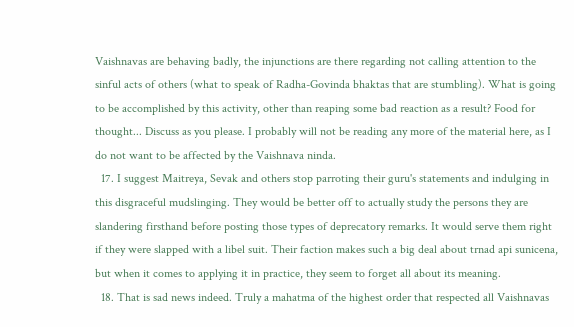Vaishnavas are behaving badly, the injunctions are there regarding not calling attention to the sinful acts of others (what to speak of Radha-Govinda bhaktas that are stumbling). What is going to be accomplished by this activity, other than reaping some bad reaction as a result? Food for thought... Discuss as you please. I probably will not be reading any more of the material here, as I do not want to be affected by the Vaishnava ninda.
  17. I suggest Maitreya, Sevak and others stop parroting their guru's statements and indulging in this disgraceful mudslinging. They would be better off to actually study the persons they are slandering firsthand before posting those types of deprecatory remarks. It would serve them right if they were slapped with a libel suit. Their faction makes such a big deal about trnad api sunicena, but when it comes to applying it in practice, they seem to forget all about its meaning.
  18. That is sad news indeed. Truly a mahatma of the highest order that respected all Vaishnavas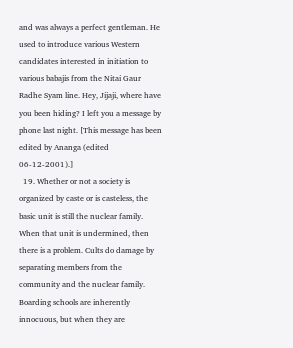and was always a perfect gentleman. He used to introduce various Western candidates interested in initiation to various babajis from the Nitai Gaur Radhe Syam line. Hey, Jijaji, where have you been hiding? I left you a message by phone last night. [This message has been edited by Ananga (edited 06-12-2001).]
  19. Whether or not a society is organized by caste or is casteless, the basic unit is still the nuclear family. When that unit is undermined, then there is a problem. Cults do damage by separating members from the community and the nuclear family. Boarding schools are inherently innocuous, but when they are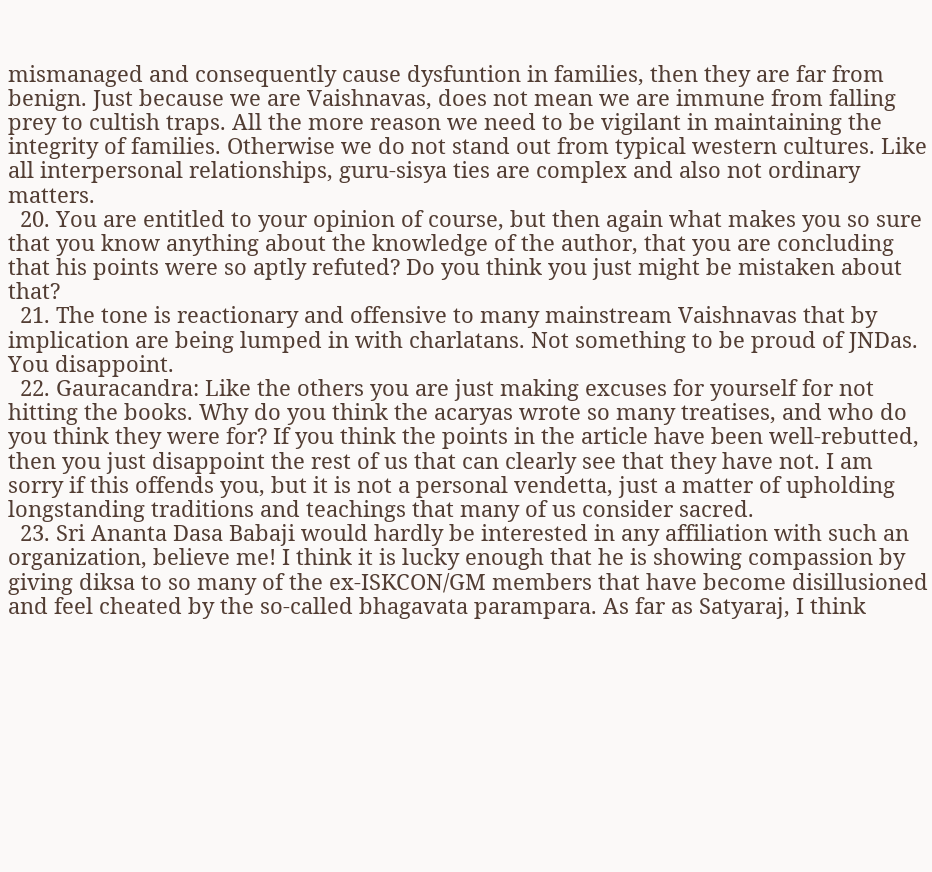mismanaged and consequently cause dysfuntion in families, then they are far from benign. Just because we are Vaishnavas, does not mean we are immune from falling prey to cultish traps. All the more reason we need to be vigilant in maintaining the integrity of families. Otherwise we do not stand out from typical western cultures. Like all interpersonal relationships, guru-sisya ties are complex and also not ordinary matters.
  20. You are entitled to your opinion of course, but then again what makes you so sure that you know anything about the knowledge of the author, that you are concluding that his points were so aptly refuted? Do you think you just might be mistaken about that?
  21. The tone is reactionary and offensive to many mainstream Vaishnavas that by implication are being lumped in with charlatans. Not something to be proud of JNDas. You disappoint.
  22. Gauracandra: Like the others you are just making excuses for yourself for not hitting the books. Why do you think the acaryas wrote so many treatises, and who do you think they were for? If you think the points in the article have been well-rebutted, then you just disappoint the rest of us that can clearly see that they have not. I am sorry if this offends you, but it is not a personal vendetta, just a matter of upholding longstanding traditions and teachings that many of us consider sacred.
  23. Sri Ananta Dasa Babaji would hardly be interested in any affiliation with such an organization, believe me! I think it is lucky enough that he is showing compassion by giving diksa to so many of the ex-ISKCON/GM members that have become disillusioned and feel cheated by the so-called bhagavata parampara. As far as Satyaraj, I think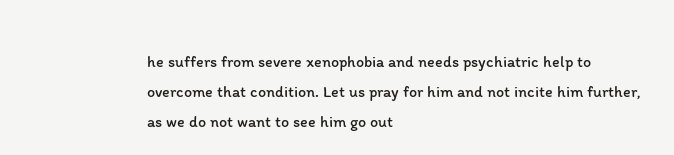he suffers from severe xenophobia and needs psychiatric help to overcome that condition. Let us pray for him and not incite him further, as we do not want to see him go out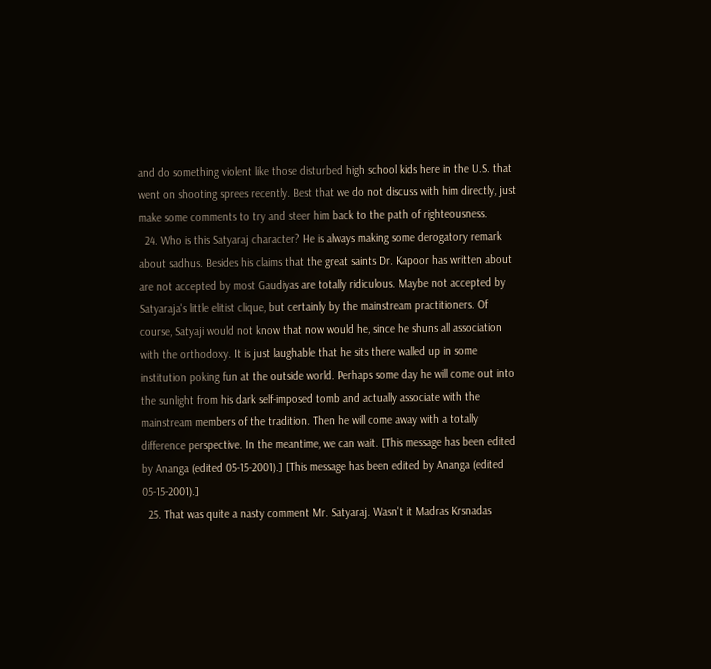and do something violent like those disturbed high school kids here in the U.S. that went on shooting sprees recently. Best that we do not discuss with him directly, just make some comments to try and steer him back to the path of righteousness.
  24. Who is this Satyaraj character? He is always making some derogatory remark about sadhus. Besides his claims that the great saints Dr. Kapoor has written about are not accepted by most Gaudiyas are totally ridiculous. Maybe not accepted by Satyaraja's little elitist clique, but certainly by the mainstream practitioners. Of course, Satyaji would not know that now would he, since he shuns all association with the orthodoxy. It is just laughable that he sits there walled up in some institution poking fun at the outside world. Perhaps some day he will come out into the sunlight from his dark self-imposed tomb and actually associate with the mainstream members of the tradition. Then he will come away with a totally difference perspective. In the meantime, we can wait. [This message has been edited by Ananga (edited 05-15-2001).] [This message has been edited by Ananga (edited 05-15-2001).]
  25. That was quite a nasty comment Mr. Satyaraj. Wasn't it Madras Krsnadas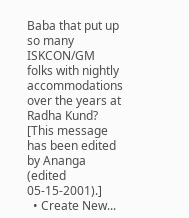Baba that put up so many ISKCON/GM folks with nightly accommodations over the years at Radha Kund? [This message has been edited by Ananga (edited 05-15-2001).]
  • Create New...